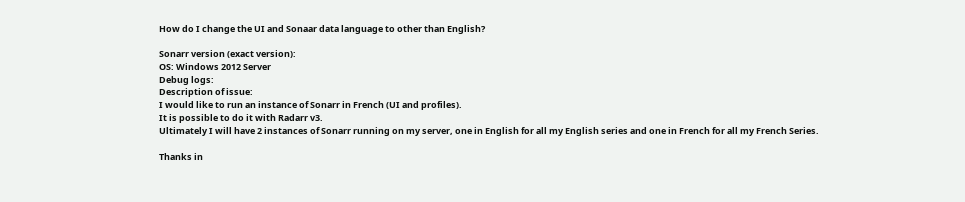How do I change the UI and Sonaar data language to other than English?

Sonarr version (exact version):
OS: Windows 2012 Server
Debug logs:
Description of issue:
I would like to run an instance of Sonarr in French (UI and profiles).
It is possible to do it with Radarr v3.
Ultimately I will have 2 instances of Sonarr running on my server, one in English for all my English series and one in French for all my French Series.

Thanks in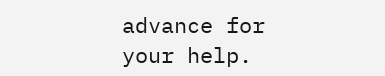advance for your help.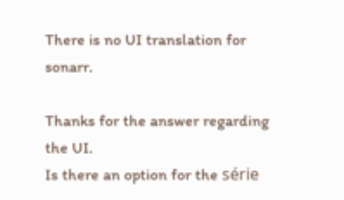There is no UI translation for sonarr.

Thanks for the answer regarding the UI.
Is there an option for the série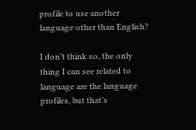profile to use another language other than English?

I don’t think so, the only thing I can see related to language are the language profiles, but that’s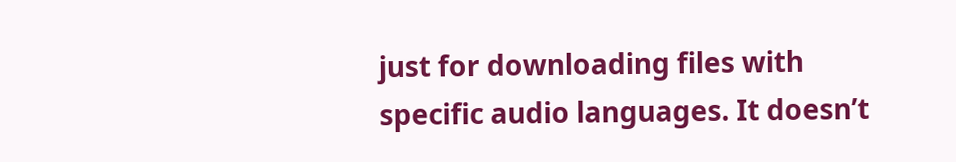just for downloading files with specific audio languages. It doesn’t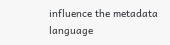influence the metadata language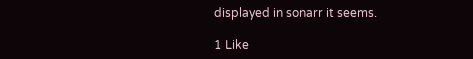displayed in sonarr it seems.

1 Like